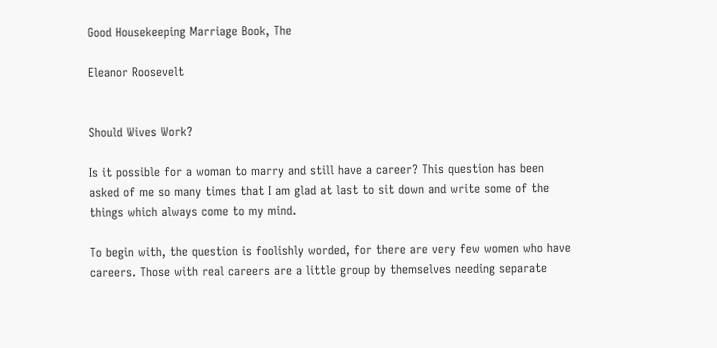Good Housekeeping Marriage Book, The

Eleanor Roosevelt


Should Wives Work?

Is it possible for a woman to marry and still have a career? This question has been asked of me so many times that I am glad at last to sit down and write some of the things which always come to my mind.

To begin with, the question is foolishly worded, for there are very few women who have careers. Those with real careers are a little group by themselves needing separate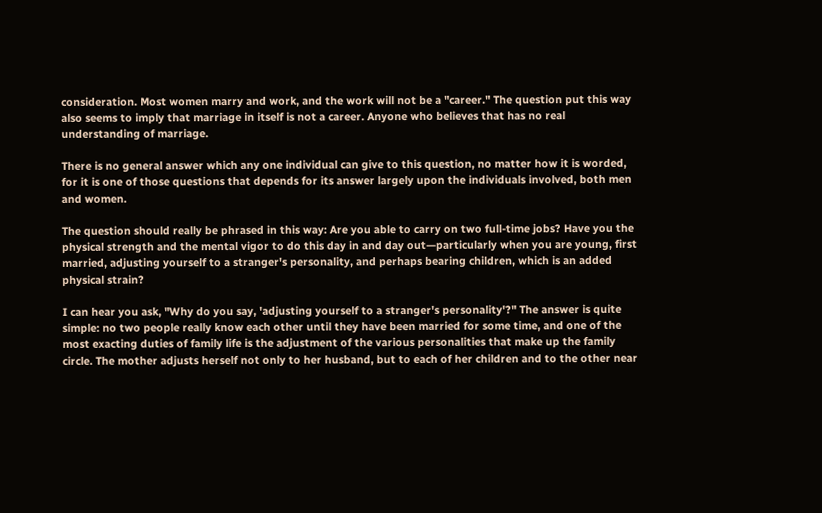consideration. Most women marry and work, and the work will not be a "career." The question put this way also seems to imply that marriage in itself is not a career. Anyone who believes that has no real understanding of marriage.

There is no general answer which any one individual can give to this question, no matter how it is worded, for it is one of those questions that depends for its answer largely upon the individuals involved, both men and women.

The question should really be phrased in this way: Are you able to carry on two full-time jobs? Have you the physical strength and the mental vigor to do this day in and day out—particularly when you are young, first married, adjusting yourself to a stranger's personality, and perhaps bearing children, which is an added physical strain?

I can hear you ask, "Why do you say, 'adjusting yourself to a stranger's personality'?" The answer is quite simple: no two people really know each other until they have been married for some time, and one of the most exacting duties of family life is the adjustment of the various personalities that make up the family circle. The mother adjusts herself not only to her husband, but to each of her children and to the other near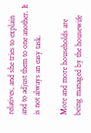relatives, and she tries to explain and to adjust them to one another. It is not always an easy task.

More and more households are being managed by the housewife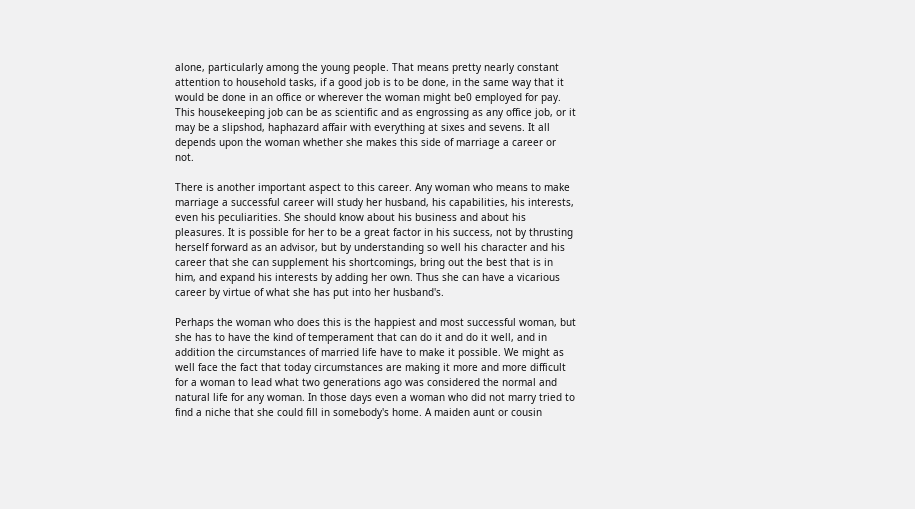alone, particularly among the young people. That means pretty nearly constant attention to household tasks, if a good job is to be done, in the same way that it would be done in an office or wherever the woman might be0 employed for pay. This housekeeping job can be as scientific and as engrossing as any office job, or it may be a slipshod, haphazard affair with everything at sixes and sevens. It all depends upon the woman whether she makes this side of marriage a career or not.

There is another important aspect to this career. Any woman who means to make marriage a successful career will study her husband, his capabilities, his interests, even his peculiarities. She should know about his business and about his pleasures. It is possible for her to be a great factor in his success, not by thrusting herself forward as an advisor, but by understanding so well his character and his career that she can supplement his shortcomings, bring out the best that is in him, and expand his interests by adding her own. Thus she can have a vicarious career by virtue of what she has put into her husband's.

Perhaps the woman who does this is the happiest and most successful woman, but she has to have the kind of temperament that can do it and do it well, and in addition the circumstances of married life have to make it possible. We might as well face the fact that today circumstances are making it more and more difficult for a woman to lead what two generations ago was considered the normal and natural life for any woman. In those days even a woman who did not marry tried to find a niche that she could fill in somebody's home. A maiden aunt or cousin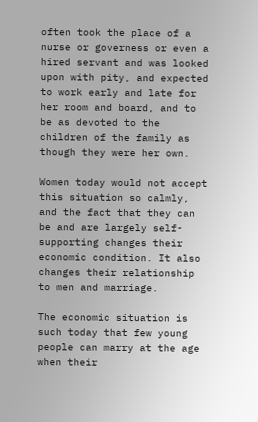often took the place of a nurse or governess or even a hired servant and was looked upon with pity, and expected to work early and late for her room and board, and to be as devoted to the children of the family as though they were her own.

Women today would not accept this situation so calmly, and the fact that they can be and are largely self-supporting changes their economic condition. It also changes their relationship to men and marriage.

The economic situation is such today that few young people can marry at the age when their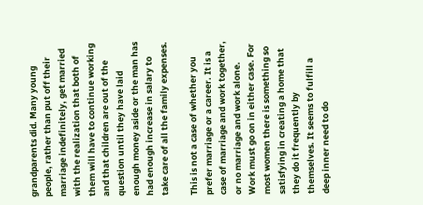grandparents did. Many young people, rather than put off their marriage indefinitely, get married with the realization that both of them will have to continue working and that children are out of the question until they have laid enough money aside or the man has had enough increase in salary to take care of all the family expenses.

This is not a case of whether you prefer marriage or a career. It is a case of marriage and work together, or no marriage and work alone. Work must go on in either case. For most women there is something so satisfying in creating a home that they do it frequently by themselves. It seems to fulfill a deep inner need to do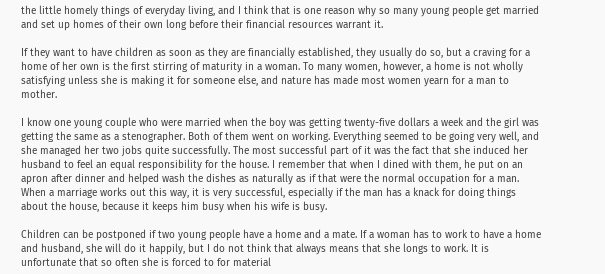the little homely things of everyday living, and I think that is one reason why so many young people get married and set up homes of their own long before their financial resources warrant it.

If they want to have children as soon as they are financially established, they usually do so, but a craving for a home of her own is the first stirring of maturity in a woman. To many women, however, a home is not wholly satisfying unless she is making it for someone else, and nature has made most women yearn for a man to mother.

I know one young couple who were married when the boy was getting twenty-five dollars a week and the girl was getting the same as a stenographer. Both of them went on working. Everything seemed to be going very well, and she managed her two jobs quite successfully. The most successful part of it was the fact that she induced her husband to feel an equal responsibility for the house. I remember that when I dined with them, he put on an apron after dinner and helped wash the dishes as naturally as if that were the normal occupation for a man. When a marriage works out this way, it is very successful, especially if the man has a knack for doing things about the house, because it keeps him busy when his wife is busy.

Children can be postponed if two young people have a home and a mate. If a woman has to work to have a home and husband, she will do it happily, but I do not think that always means that she longs to work. It is unfortunate that so often she is forced to for material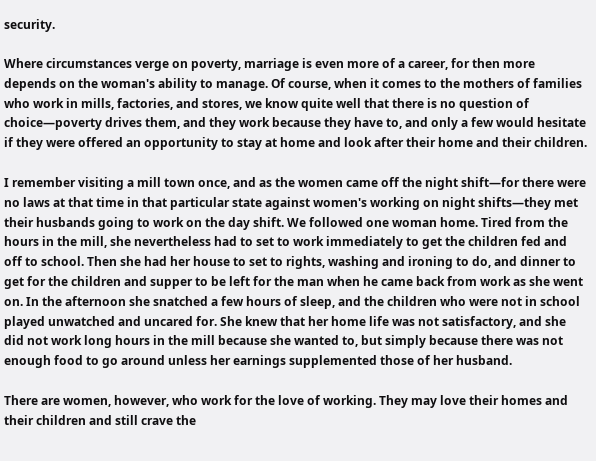security.

Where circumstances verge on poverty, marriage is even more of a career, for then more depends on the woman's ability to manage. Of course, when it comes to the mothers of families who work in mills, factories, and stores, we know quite well that there is no question of choice—poverty drives them, and they work because they have to, and only a few would hesitate if they were offered an opportunity to stay at home and look after their home and their children.

I remember visiting a mill town once, and as the women came off the night shift—for there were no laws at that time in that particular state against women's working on night shifts—they met their husbands going to work on the day shift. We followed one woman home. Tired from the hours in the mill, she nevertheless had to set to work immediately to get the children fed and off to school. Then she had her house to set to rights, washing and ironing to do, and dinner to get for the children and supper to be left for the man when he came back from work as she went on. In the afternoon she snatched a few hours of sleep, and the children who were not in school played unwatched and uncared for. She knew that her home life was not satisfactory, and she did not work long hours in the mill because she wanted to, but simply because there was not enough food to go around unless her earnings supplemented those of her husband.

There are women, however, who work for the love of working. They may love their homes and their children and still crave the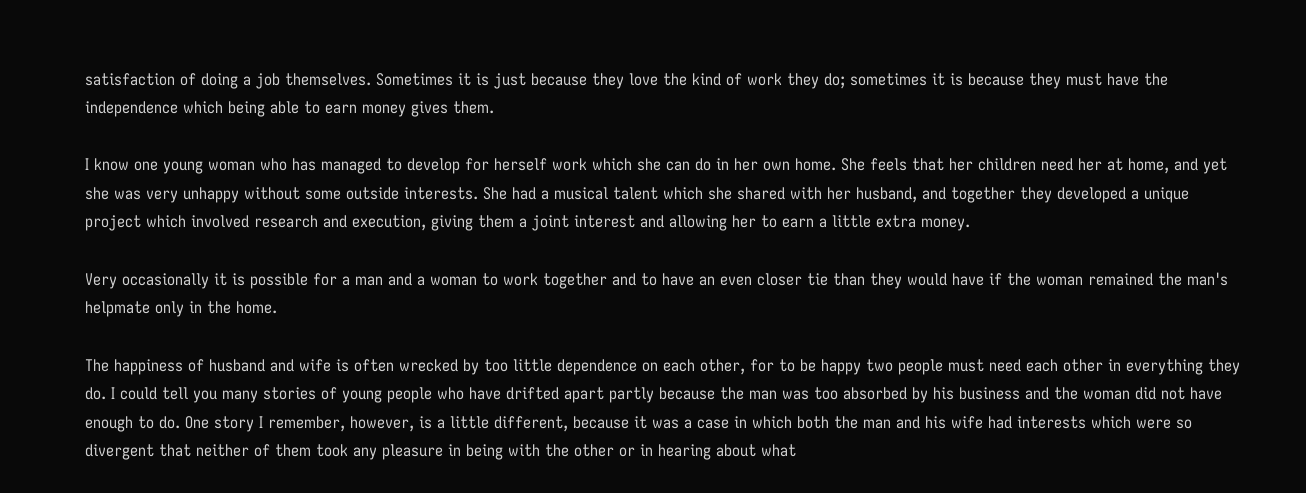satisfaction of doing a job themselves. Sometimes it is just because they love the kind of work they do; sometimes it is because they must have the independence which being able to earn money gives them.

I know one young woman who has managed to develop for herself work which she can do in her own home. She feels that her children need her at home, and yet she was very unhappy without some outside interests. She had a musical talent which she shared with her husband, and together they developed a unique project which involved research and execution, giving them a joint interest and allowing her to earn a little extra money.

Very occasionally it is possible for a man and a woman to work together and to have an even closer tie than they would have if the woman remained the man's helpmate only in the home.

The happiness of husband and wife is often wrecked by too little dependence on each other, for to be happy two people must need each other in everything they do. I could tell you many stories of young people who have drifted apart partly because the man was too absorbed by his business and the woman did not have enough to do. One story I remember, however, is a little different, because it was a case in which both the man and his wife had interests which were so divergent that neither of them took any pleasure in being with the other or in hearing about what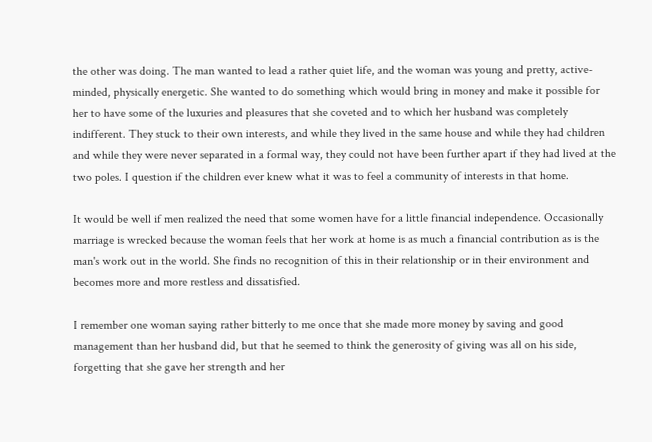the other was doing. The man wanted to lead a rather quiet life, and the woman was young and pretty, active-minded, physically energetic. She wanted to do something which would bring in money and make it possible for her to have some of the luxuries and pleasures that she coveted and to which her husband was completely indifferent. They stuck to their own interests, and while they lived in the same house and while they had children and while they were never separated in a formal way, they could not have been further apart if they had lived at the two poles. I question if the children ever knew what it was to feel a community of interests in that home.

It would be well if men realized the need that some women have for a little financial independence. Occasionally marriage is wrecked because the woman feels that her work at home is as much a financial contribution as is the man's work out in the world. She finds no recognition of this in their relationship or in their environment and becomes more and more restless and dissatisfied.

I remember one woman saying rather bitterly to me once that she made more money by saving and good management than her husband did, but that he seemed to think the generosity of giving was all on his side, forgetting that she gave her strength and her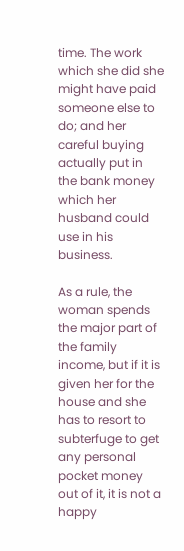time. The work which she did she might have paid someone else to do; and her careful buying actually put in the bank money which her husband could use in his business.

As a rule, the woman spends the major part of the family income, but if it is given her for the house and she has to resort to subterfuge to get any personal pocket money out of it, it is not a happy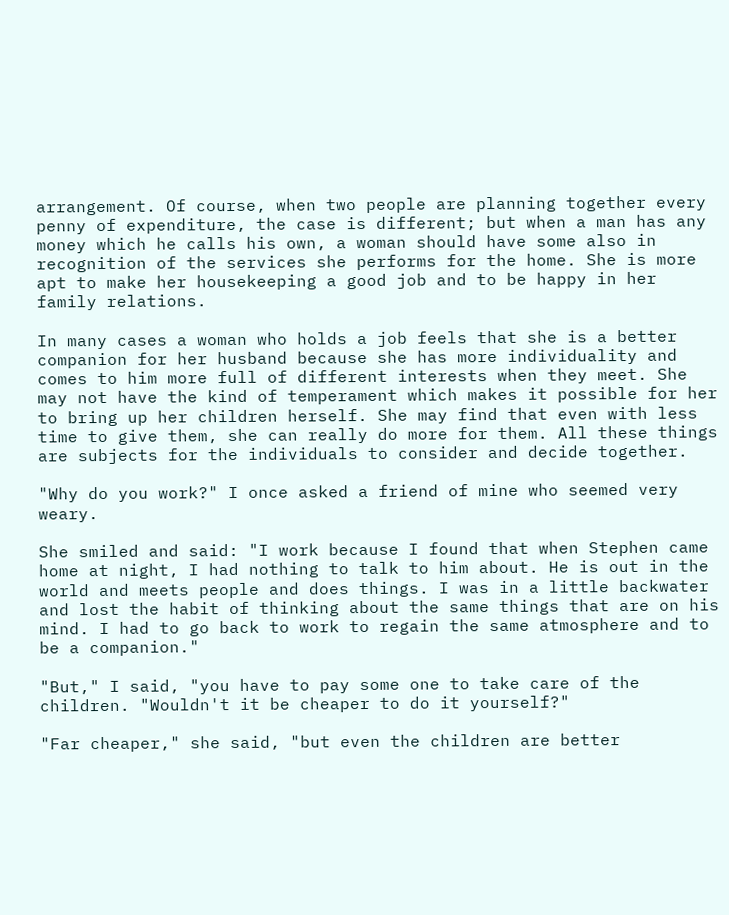arrangement. Of course, when two people are planning together every penny of expenditure, the case is different; but when a man has any money which he calls his own, a woman should have some also in recognition of the services she performs for the home. She is more apt to make her housekeeping a good job and to be happy in her family relations.

In many cases a woman who holds a job feels that she is a better companion for her husband because she has more individuality and comes to him more full of different interests when they meet. She may not have the kind of temperament which makes it possible for her to bring up her children herself. She may find that even with less time to give them, she can really do more for them. All these things are subjects for the individuals to consider and decide together.

"Why do you work?" I once asked a friend of mine who seemed very weary.

She smiled and said: "I work because I found that when Stephen came home at night, I had nothing to talk to him about. He is out in the world and meets people and does things. I was in a little backwater and lost the habit of thinking about the same things that are on his mind. I had to go back to work to regain the same atmosphere and to be a companion."

"But," I said, "you have to pay some one to take care of the children. "Wouldn't it be cheaper to do it yourself?"

"Far cheaper," she said, "but even the children are better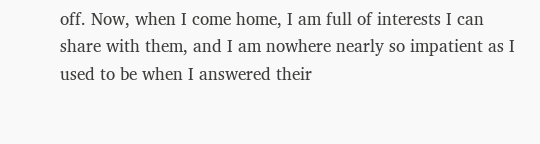off. Now, when I come home, I am full of interests I can share with them, and I am nowhere nearly so impatient as I used to be when I answered their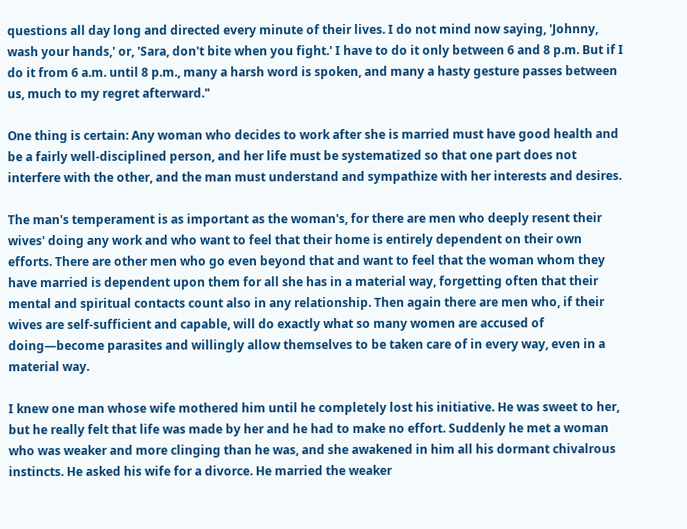questions all day long and directed every minute of their lives. I do not mind now saying, 'Johnny, wash your hands,' or, 'Sara, don't bite when you fight.' I have to do it only between 6 and 8 p.m. But if I do it from 6 a.m. until 8 p.m., many a harsh word is spoken, and many a hasty gesture passes between us, much to my regret afterward."

One thing is certain: Any woman who decides to work after she is married must have good health and be a fairly well-disciplined person, and her life must be systematized so that one part does not interfere with the other, and the man must understand and sympathize with her interests and desires.

The man's temperament is as important as the woman's, for there are men who deeply resent their wives' doing any work and who want to feel that their home is entirely dependent on their own efforts. There are other men who go even beyond that and want to feel that the woman whom they have married is dependent upon them for all she has in a material way, forgetting often that their mental and spiritual contacts count also in any relationship. Then again there are men who, if their wives are self-sufficient and capable, will do exactly what so many women are accused of doing—become parasites and willingly allow themselves to be taken care of in every way, even in a material way.

I knew one man whose wife mothered him until he completely lost his initiative. He was sweet to her, but he really felt that life was made by her and he had to make no effort. Suddenly he met a woman who was weaker and more clinging than he was, and she awakened in him all his dormant chivalrous instincts. He asked his wife for a divorce. He married the weaker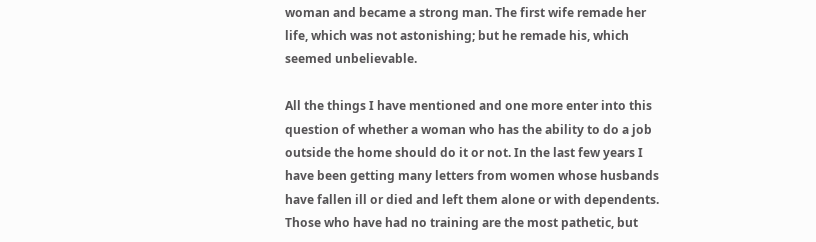woman and became a strong man. The first wife remade her life, which was not astonishing; but he remade his, which seemed unbelievable.

All the things I have mentioned and one more enter into this question of whether a woman who has the ability to do a job outside the home should do it or not. In the last few years I have been getting many letters from women whose husbands have fallen ill or died and left them alone or with dependents. Those who have had no training are the most pathetic, but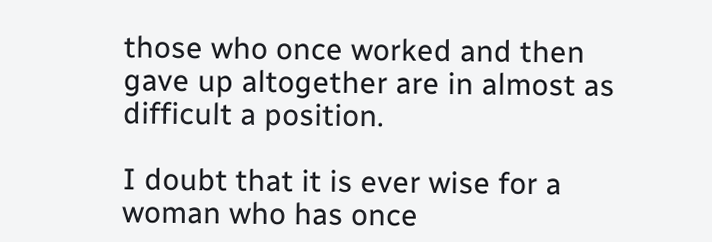those who once worked and then gave up altogether are in almost as difficult a position.

I doubt that it is ever wise for a woman who has once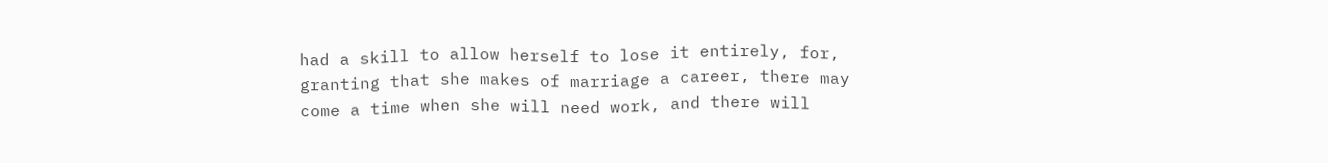had a skill to allow herself to lose it entirely, for, granting that she makes of marriage a career, there may come a time when she will need work, and there will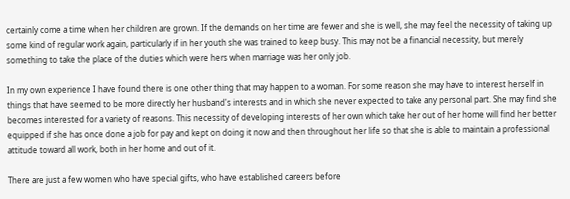certainly come a time when her children are grown. If the demands on her time are fewer and she is well, she may feel the necessity of taking up some kind of regular work again, particularly if in her youth she was trained to keep busy. This may not be a financial necessity, but merely something to take the place of the duties which were hers when marriage was her only job.

In my own experience I have found there is one other thing that may happen to a woman. For some reason she may have to interest herself in things that have seemed to be more directly her husband's interests and in which she never expected to take any personal part. She may find she becomes interested for a variety of reasons. This necessity of developing interests of her own which take her out of her home will find her better equipped if she has once done a job for pay and kept on doing it now and then throughout her life so that she is able to maintain a professional attitude toward all work, both in her home and out of it.

There are just a few women who have special gifts, who have established careers before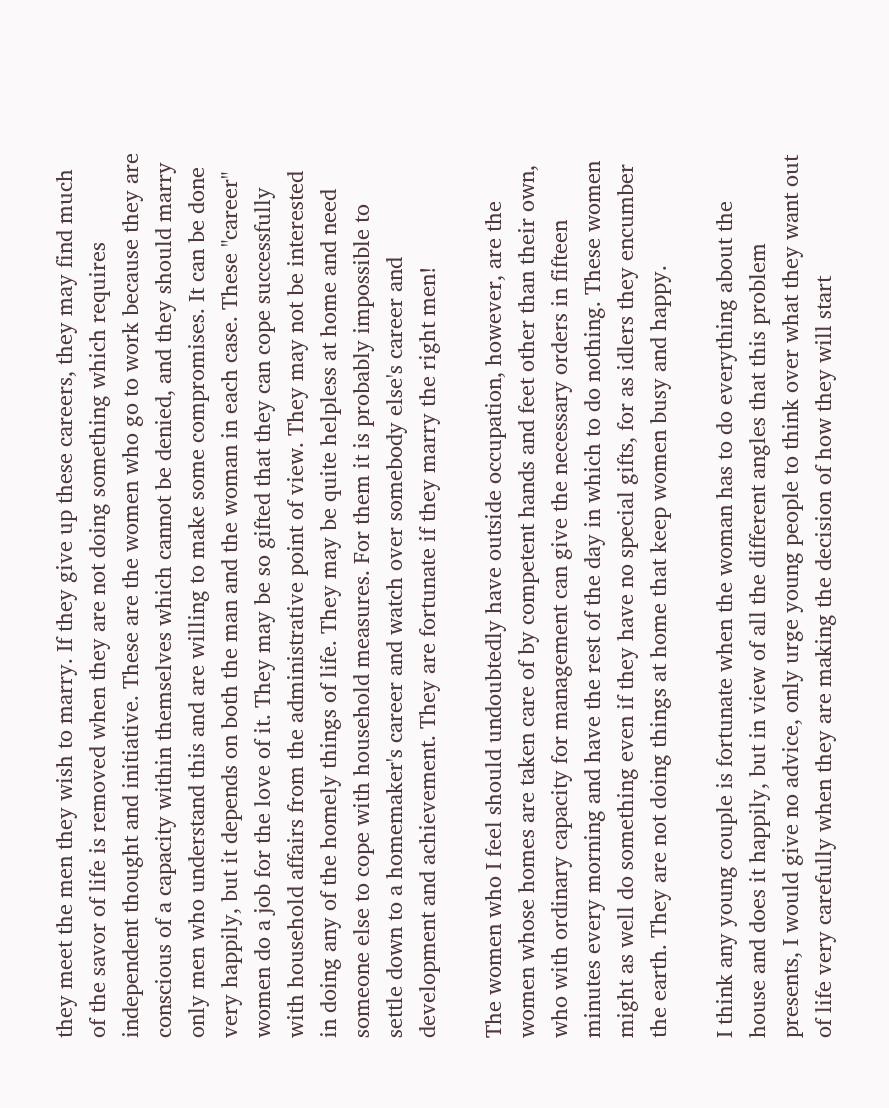they meet the men they wish to marry. If they give up these careers, they may find much of the savor of life is removed when they are not doing something which requires independent thought and initiative. These are the women who go to work because they are conscious of a capacity within themselves which cannot be denied, and they should marry only men who understand this and are willing to make some compromises. It can be done very happily, but it depends on both the man and the woman in each case. These "career" women do a job for the love of it. They may be so gifted that they can cope successfully with household affairs from the administrative point of view. They may not be interested in doing any of the homely things of life. They may be quite helpless at home and need someone else to cope with household measures. For them it is probably impossible to settle down to a homemaker's career and watch over somebody else's career and development and achievement. They are fortunate if they marry the right men!

The women who I feel should undoubtedly have outside occupation, however, are the women whose homes are taken care of by competent hands and feet other than their own, who with ordinary capacity for management can give the necessary orders in fifteen minutes every morning and have the rest of the day in which to do nothing. These women might as well do something even if they have no special gifts, for as idlers they encumber the earth. They are not doing things at home that keep women busy and happy.

I think any young couple is fortunate when the woman has to do everything about the house and does it happily, but in view of all the different angles that this problem presents, I would give no advice, only urge young people to think over what they want out of life very carefully when they are making the decision of how they will start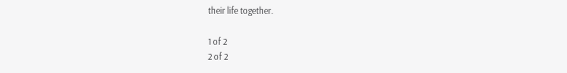their life together.

1 of 2
2 of 2